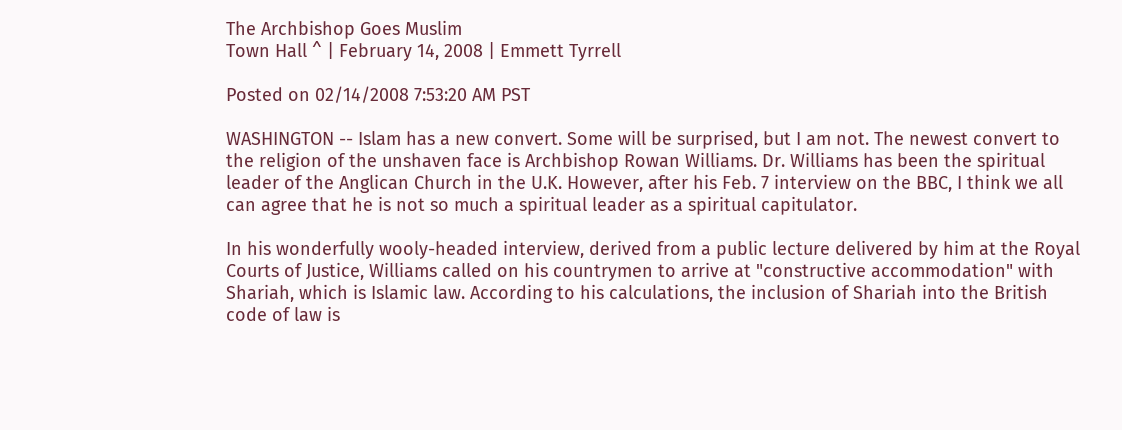The Archbishop Goes Muslim
Town Hall ^ | February 14, 2008 | Emmett Tyrrell

Posted on 02/14/2008 7:53:20 AM PST

WASHINGTON -- Islam has a new convert. Some will be surprised, but I am not. The newest convert to the religion of the unshaven face is Archbishop Rowan Williams. Dr. Williams has been the spiritual leader of the Anglican Church in the U.K. However, after his Feb. 7 interview on the BBC, I think we all can agree that he is not so much a spiritual leader as a spiritual capitulator.

In his wonderfully wooly-headed interview, derived from a public lecture delivered by him at the Royal Courts of Justice, Williams called on his countrymen to arrive at "constructive accommodation" with Shariah, which is Islamic law. According to his calculations, the inclusion of Shariah into the British code of law is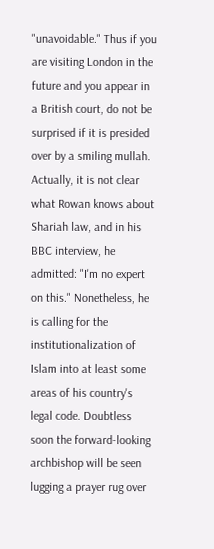"unavoidable." Thus if you are visiting London in the future and you appear in a British court, do not be surprised if it is presided over by a smiling mullah. Actually, it is not clear what Rowan knows about Shariah law, and in his BBC interview, he admitted: "I'm no expert on this." Nonetheless, he is calling for the institutionalization of Islam into at least some areas of his country's legal code. Doubtless soon the forward-looking archbishop will be seen lugging a prayer rug over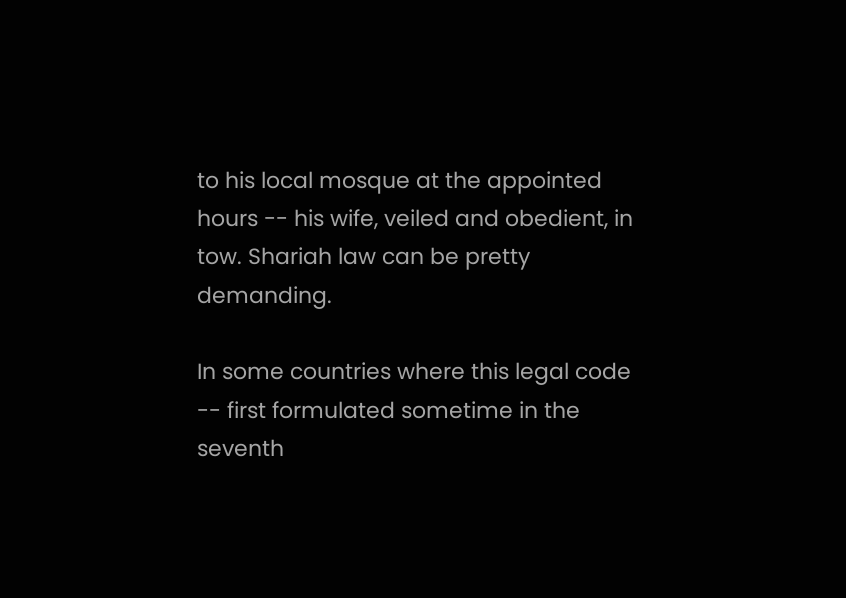to his local mosque at the appointed hours -- his wife, veiled and obedient, in tow. Shariah law can be pretty demanding.

In some countries where this legal code -- first formulated sometime in the seventh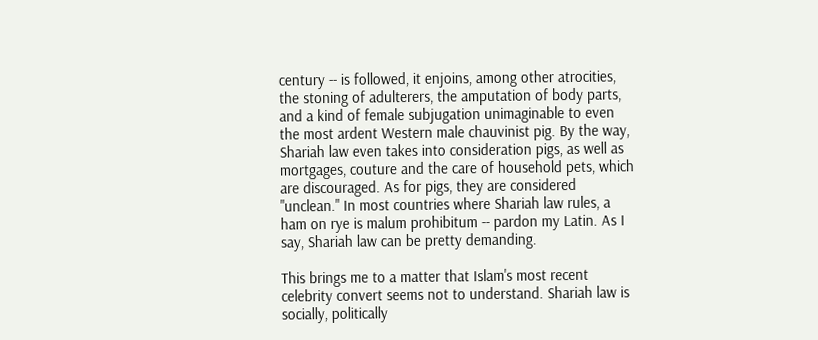century -- is followed, it enjoins, among other atrocities, the stoning of adulterers, the amputation of body parts, and a kind of female subjugation unimaginable to even the most ardent Western male chauvinist pig. By the way, Shariah law even takes into consideration pigs, as well as mortgages, couture and the care of household pets, which are discouraged. As for pigs, they are considered "unclean." In most countries where Shariah law rules, a ham on rye is malum prohibitum -- pardon my Latin. As I say, Shariah law can be pretty demanding.

This brings me to a matter that Islam's most recent celebrity convert seems not to understand. Shariah law is socially, politically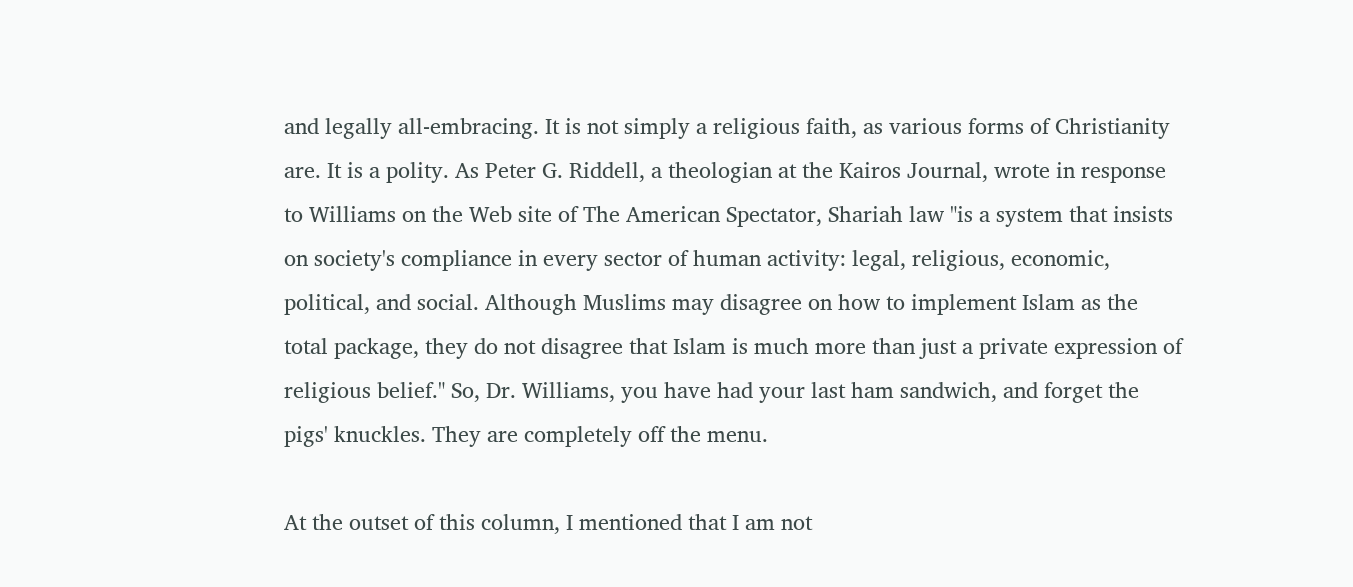and legally all-embracing. It is not simply a religious faith, as various forms of Christianity are. It is a polity. As Peter G. Riddell, a theologian at the Kairos Journal, wrote in response to Williams on the Web site of The American Spectator, Shariah law "is a system that insists on society's compliance in every sector of human activity: legal, religious, economic, political, and social. Although Muslims may disagree on how to implement Islam as the total package, they do not disagree that Islam is much more than just a private expression of religious belief." So, Dr. Williams, you have had your last ham sandwich, and forget the pigs' knuckles. They are completely off the menu.

At the outset of this column, I mentioned that I am not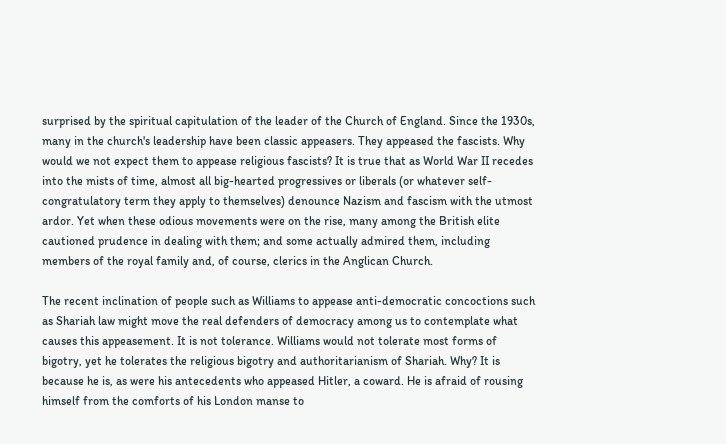surprised by the spiritual capitulation of the leader of the Church of England. Since the 1930s, many in the church's leadership have been classic appeasers. They appeased the fascists. Why would we not expect them to appease religious fascists? It is true that as World War II recedes into the mists of time, almost all big-hearted progressives or liberals (or whatever self-congratulatory term they apply to themselves) denounce Nazism and fascism with the utmost ardor. Yet when these odious movements were on the rise, many among the British elite cautioned prudence in dealing with them; and some actually admired them, including members of the royal family and, of course, clerics in the Anglican Church.

The recent inclination of people such as Williams to appease anti-democratic concoctions such as Shariah law might move the real defenders of democracy among us to contemplate what causes this appeasement. It is not tolerance. Williams would not tolerate most forms of bigotry, yet he tolerates the religious bigotry and authoritarianism of Shariah. Why? It is because he is, as were his antecedents who appeased Hitler, a coward. He is afraid of rousing himself from the comforts of his London manse to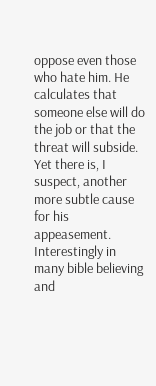oppose even those who hate him. He calculates that someone else will do the job or that the threat will subside. Yet there is, I suspect, another more subtle cause for his appeasement.  Interestingly in many bible believing and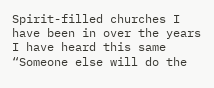Spirit-filled churches I have been in over the years I have heard this same “Someone else will do the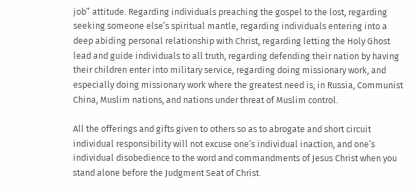job” attitude. Regarding individuals preaching the gospel to the lost, regarding seeking someone else’s spiritual mantle, regarding individuals entering into a deep abiding personal relationship with Christ, regarding letting the Holy Ghost lead and guide individuals to all truth, regarding defending their nation by having their children enter into military service, regarding doing missionary work, and especially doing missionary work where the greatest need is; in Russia, Communist China, Muslim nations, and nations under threat of Muslim control.

All the offerings and gifts given to others so as to abrogate and short circuit individual responsibility will not excuse one’s individual inaction, and one’s individual disobedience to the word and commandments of Jesus Christ when you stand alone before the Judgment Seat of Christ.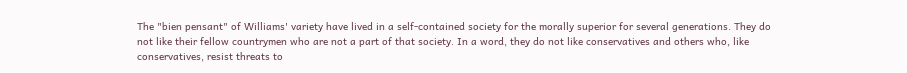The "bien pensant" of Williams' variety have lived in a self-contained society for the morally superior for several generations. They do not like their fellow countrymen who are not a part of that society. In a word, they do not like conservatives and others who, like conservatives, resist threats to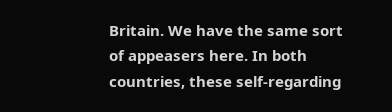Britain. We have the same sort of appeasers here. In both countries, these self-regarding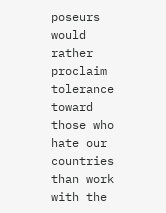poseurs would rather proclaim tolerance toward those who hate our countries than work with the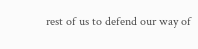rest of us to defend our way of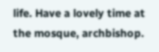life. Have a lovely time at the mosque, archbishop.